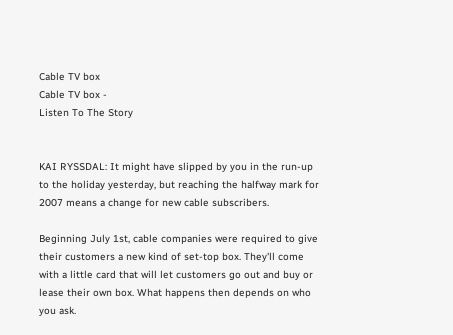Cable TV box
Cable TV box -
Listen To The Story


KAI RYSSDAL: It might have slipped by you in the run-up to the holiday yesterday, but reaching the halfway mark for 2007 means a change for new cable subscribers.

Beginning July 1st, cable companies were required to give their customers a new kind of set-top box. They'll come with a little card that will let customers go out and buy or lease their own box. What happens then depends on who you ask.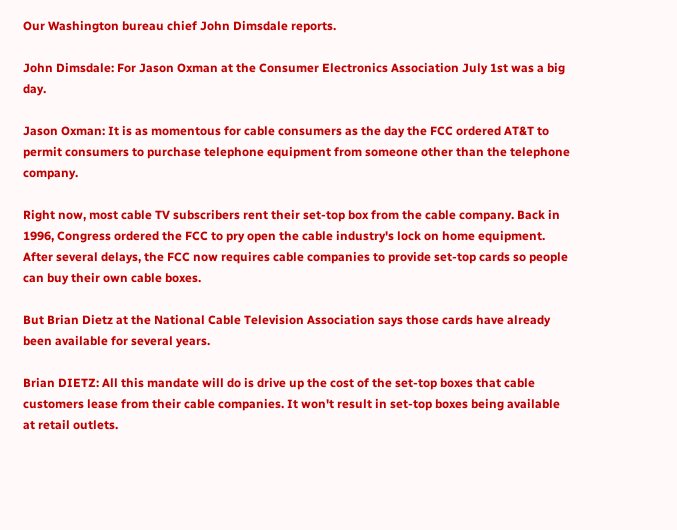Our Washington bureau chief John Dimsdale reports.

John Dimsdale: For Jason Oxman at the Consumer Electronics Association July 1st was a big day.

Jason Oxman: It is as momentous for cable consumers as the day the FCC ordered AT&T to permit consumers to purchase telephone equipment from someone other than the telephone company.

Right now, most cable TV subscribers rent their set-top box from the cable company. Back in 1996, Congress ordered the FCC to pry open the cable industry's lock on home equipment. After several delays, the FCC now requires cable companies to provide set-top cards so people can buy their own cable boxes.

But Brian Dietz at the National Cable Television Association says those cards have already been available for several years.

Brian DIETZ: All this mandate will do is drive up the cost of the set-top boxes that cable customers lease from their cable companies. It won't result in set-top boxes being available at retail outlets.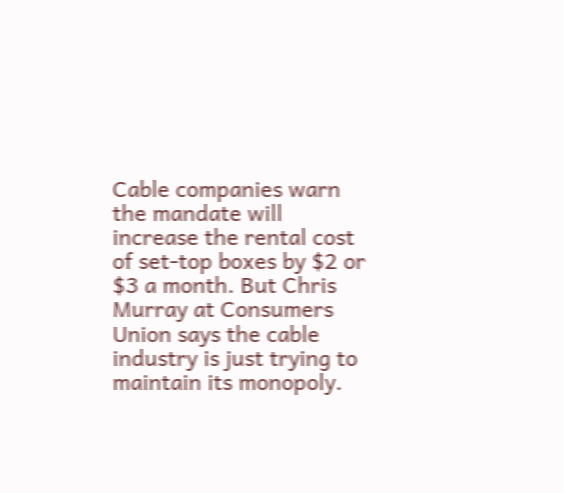Cable companies warn the mandate will increase the rental cost of set-top boxes by $2 or $3 a month. But Chris Murray at Consumers Union says the cable industry is just trying to maintain its monopoly.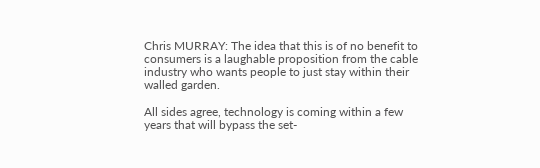Chris MURRAY: The idea that this is of no benefit to consumers is a laughable proposition from the cable industry who wants people to just stay within their walled garden.

All sides agree, technology is coming within a few years that will bypass the set-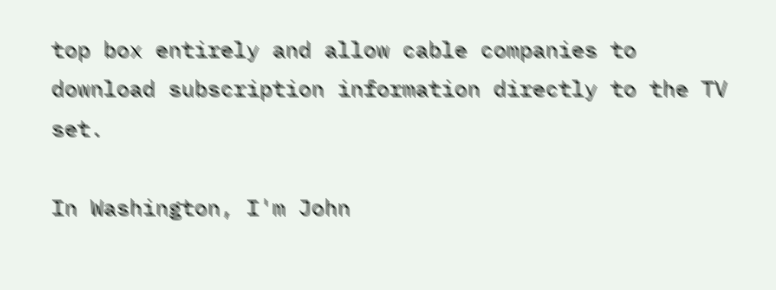top box entirely and allow cable companies to download subscription information directly to the TV set.

In Washington, I'm John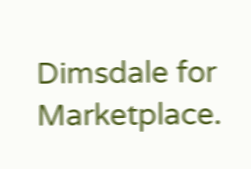Dimsdale for Marketplace.